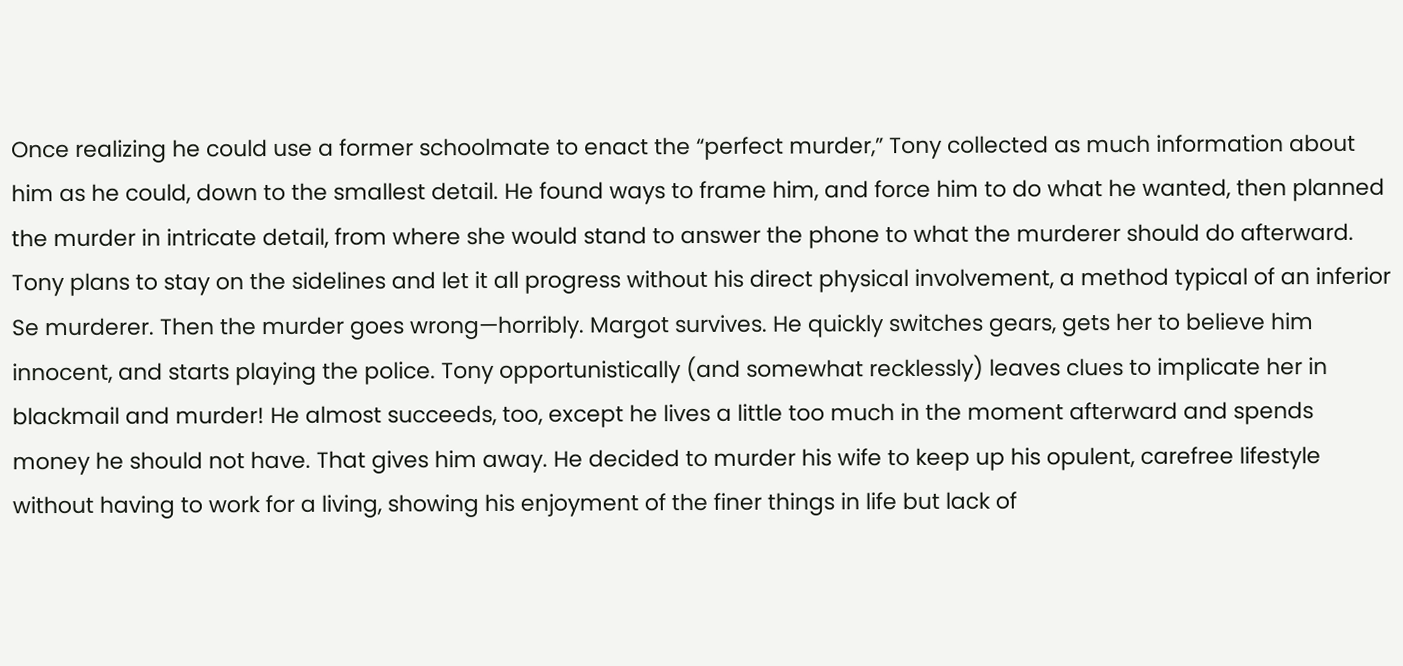Once realizing he could use a former schoolmate to enact the “perfect murder,” Tony collected as much information about him as he could, down to the smallest detail. He found ways to frame him, and force him to do what he wanted, then planned the murder in intricate detail, from where she would stand to answer the phone to what the murderer should do afterward. Tony plans to stay on the sidelines and let it all progress without his direct physical involvement, a method typical of an inferior Se murderer. Then the murder goes wrong—horribly. Margot survives. He quickly switches gears, gets her to believe him innocent, and starts playing the police. Tony opportunistically (and somewhat recklessly) leaves clues to implicate her in blackmail and murder! He almost succeeds, too, except he lives a little too much in the moment afterward and spends money he should not have. That gives him away. He decided to murder his wife to keep up his opulent, carefree lifestyle without having to work for a living, showing his enjoyment of the finer things in life but lack of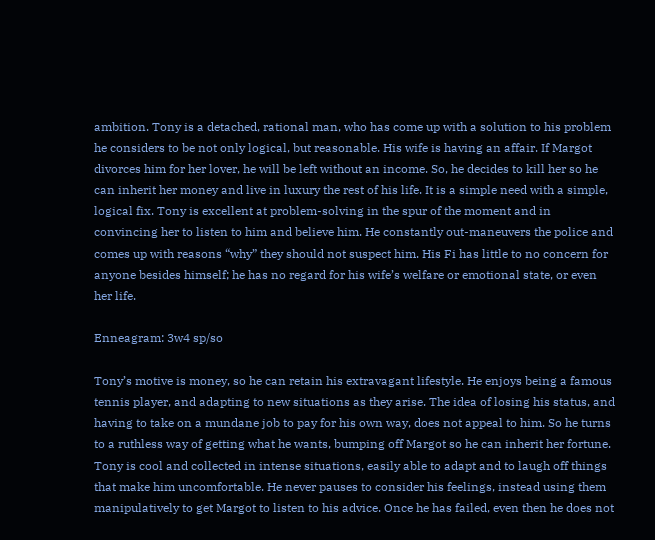ambition. Tony is a detached, rational man, who has come up with a solution to his problem he considers to be not only logical, but reasonable. His wife is having an affair. If Margot divorces him for her lover, he will be left without an income. So, he decides to kill her so he can inherit her money and live in luxury the rest of his life. It is a simple need with a simple, logical fix. Tony is excellent at problem-solving in the spur of the moment and in convincing her to listen to him and believe him. He constantly out-maneuvers the police and comes up with reasons “why” they should not suspect him. His Fi has little to no concern for anyone besides himself; he has no regard for his wife’s welfare or emotional state, or even her life.

Enneagram: 3w4 sp/so

Tony’s motive is money, so he can retain his extravagant lifestyle. He enjoys being a famous tennis player, and adapting to new situations as they arise. The idea of losing his status, and having to take on a mundane job to pay for his own way, does not appeal to him. So he turns to a ruthless way of getting what he wants, bumping off Margot so he can inherit her fortune. Tony is cool and collected in intense situations, easily able to adapt and to laugh off things that make him uncomfortable. He never pauses to consider his feelings, instead using them manipulatively to get Margot to listen to his advice. Once he has failed, even then he does not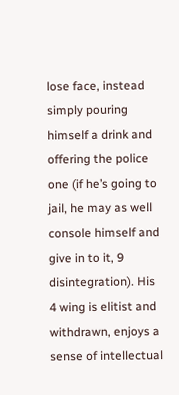lose face, instead simply pouring himself a drink and offering the police one (if he’s going to jail, he may as well console himself and give in to it, 9 disintegration). His 4 wing is elitist and withdrawn, enjoys a sense of intellectual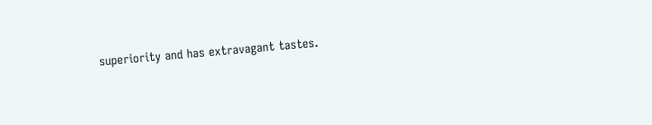superiority and has extravagant tastes.